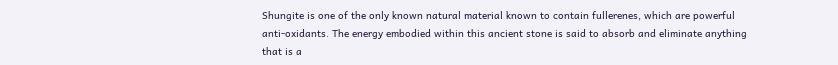Shungite is one of the only known natural material known to contain fullerenes, which are powerful anti-oxidants. The energy embodied within this ancient stone is said to absorb and eliminate anything that is a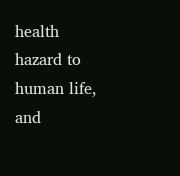health hazard to human life, and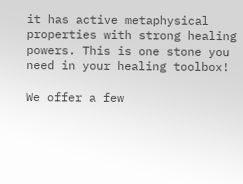it has active metaphysical properties with strong healing powers. This is one stone you need in your healing toolbox!

We offer a few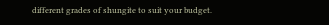different grades of shungite to suit your budget.